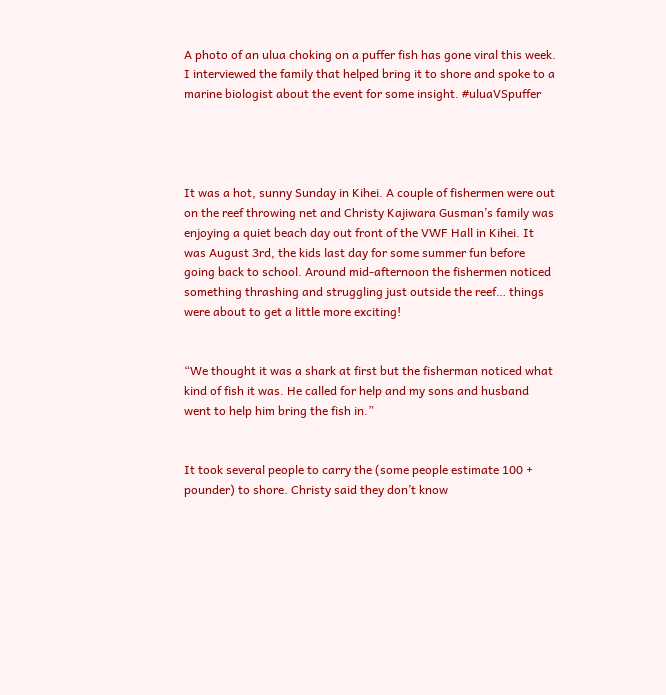A photo of an ulua choking on a puffer fish has gone viral this week. I interviewed the family that helped bring it to shore and spoke to a marine biologist about the event for some insight. #uluaVSpuffer




It was a hot, sunny Sunday in Kihei. A couple of fishermen were out on the reef throwing net and Christy Kajiwara Gusman’s family was enjoying a quiet beach day out front of the VWF Hall in Kihei. It was August 3rd, the kids last day for some summer fun before going back to school. Around mid-afternoon the fishermen noticed something thrashing and struggling just outside the reef… things were about to get a little more exciting!


“We thought it was a shark at first but the fisherman noticed what kind of fish it was. He called for help and my sons and husband went to help him bring the fish in.”


It took several people to carry the (some people estimate 100 + pounder) to shore. Christy said they don’t know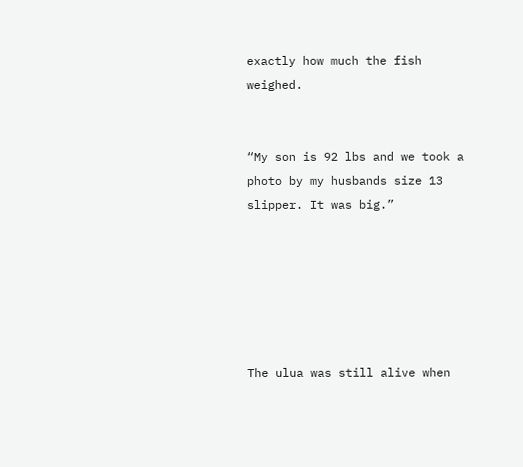exactly how much the fish weighed.


“My son is 92 lbs and we took a photo by my husbands size 13 slipper. It was big.”






The ulua was still alive when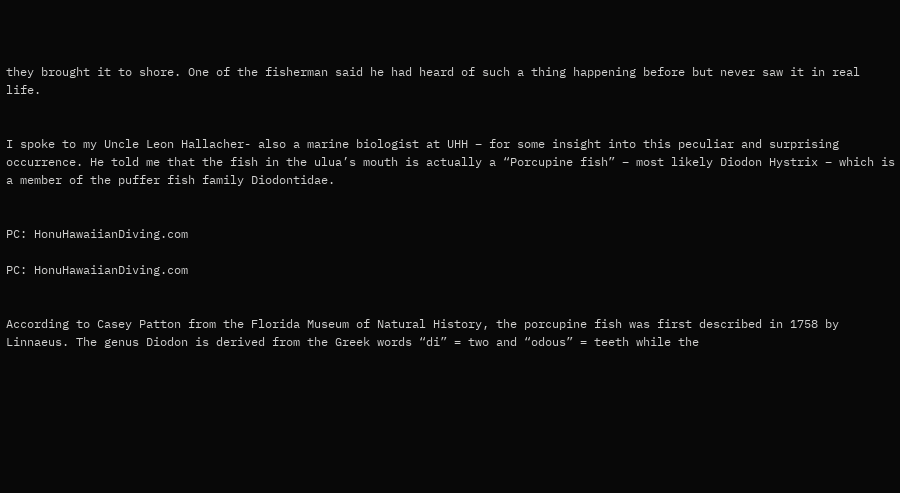they brought it to shore. One of the fisherman said he had heard of such a thing happening before but never saw it in real life.


I spoke to my Uncle Leon Hallacher- also a marine biologist at UHH – for some insight into this peculiar and surprising occurrence. He told me that the fish in the ulua’s mouth is actually a “Porcupine fish” – most likely Diodon Hystrix – which is a member of the puffer fish family Diodontidae.


PC: HonuHawaiianDiving.com

PC: HonuHawaiianDiving.com


According to Casey Patton from the Florida Museum of Natural History, the porcupine fish was first described in 1758 by Linnaeus. The genus Diodon is derived from the Greek words “di” = two and “odous” = teeth while the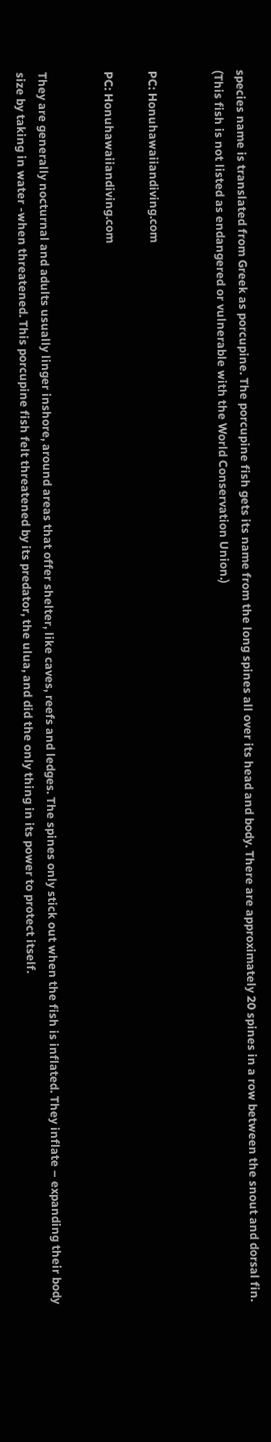species name is translated from Greek as porcupine. The porcupine fish gets its name from the long spines all over its head and body. There are approximately 20 spines in a row between the snout and dorsal fin. (This fish is not listed as endangered or vulnerable with the World Conservation Union.)


PC: Honuhawaiiandiving.com

PC: Honuhawaiiandiving.com


They are generally nocturnal and adults usually linger inshore, around areas that offer shelter, like caves, reefs and ledges. The spines only stick out when the fish is inflated. They inflate – expanding their body size by taking in water -when threatened. This porcupine fish felt threatened by its predator, the ulua, and did the only thing in its power to protect itself.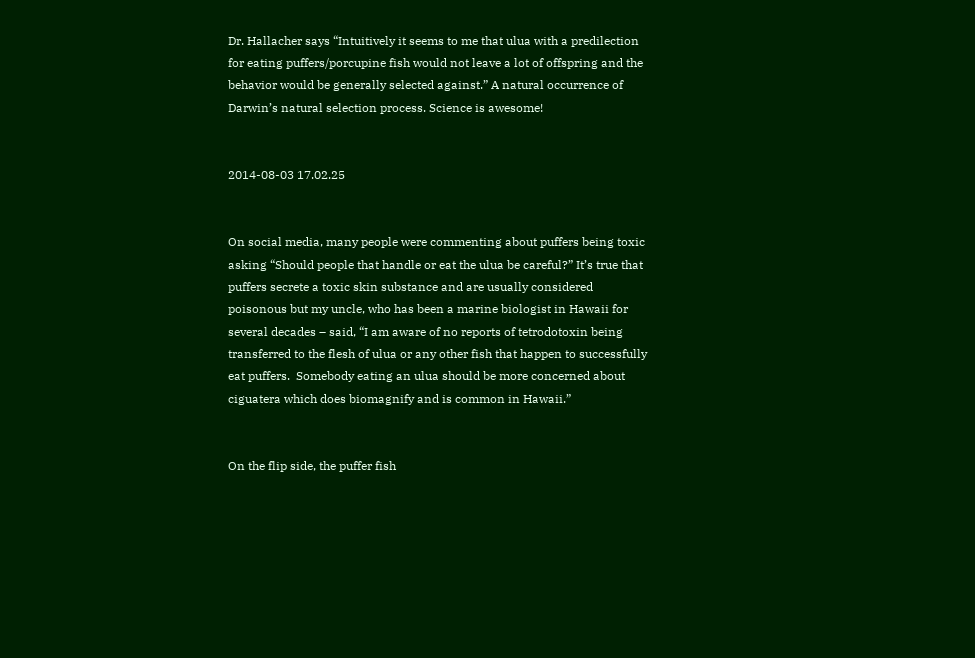Dr. Hallacher says “Intuitively it seems to me that ulua with a predilection for eating puffers/porcupine fish would not leave a lot of offspring and the behavior would be generally selected against.” A natural occurrence of Darwin’s natural selection process. Science is awesome!


2014-08-03 17.02.25


On social media, many people were commenting about puffers being toxic asking “Should people that handle or eat the ulua be careful?” It’s true that puffers secrete a toxic skin substance and are usually considered poisonous but my uncle, who has been a marine biologist in Hawaii for several decades – said, “I am aware of no reports of tetrodotoxin being transferred to the flesh of ulua or any other fish that happen to successfully eat puffers.  Somebody eating an ulua should be more concerned about ciguatera which does biomagnify and is common in Hawaii.”


On the flip side, the puffer fish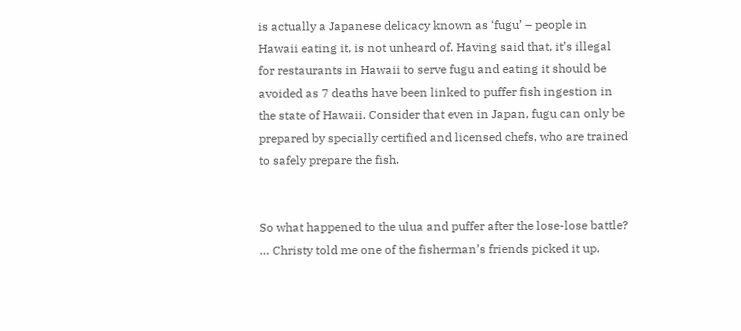is actually a Japanese delicacy known as ‘fugu’ – people in Hawaii eating it, is not unheard of. Having said that, it’s illegal for restaurants in Hawaii to serve fugu and eating it should be avoided as 7 deaths have been linked to puffer fish ingestion in the state of Hawaii. Consider that even in Japan, fugu can only be prepared by specially certified and licensed chefs, who are trained to safely prepare the fish.


So what happened to the ulua and puffer after the lose-lose battle? … Christy told me one of the fisherman’s friends picked it up.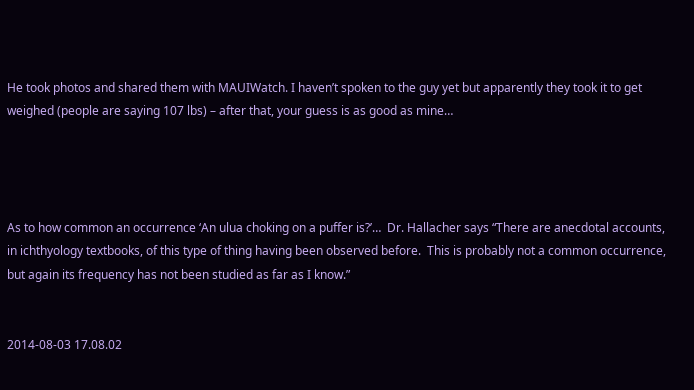He took photos and shared them with MAUIWatch. I haven’t spoken to the guy yet but apparently they took it to get weighed (people are saying 107 lbs) – after that, your guess is as good as mine…




As to how common an occurrence ‘An ulua choking on a puffer is?’…  Dr. Hallacher says “There are anecdotal accounts, in ichthyology textbooks, of this type of thing having been observed before.  This is probably not a common occurrence, but again its frequency has not been studied as far as I know.”


2014-08-03 17.08.02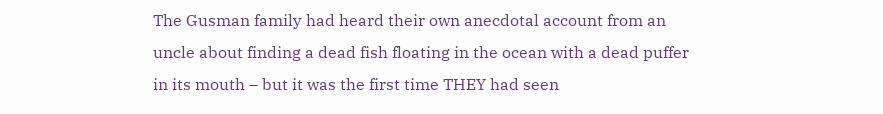The Gusman family had heard their own anecdotal account from an uncle about finding a dead fish floating in the ocean with a dead puffer in its mouth – but it was the first time THEY had seen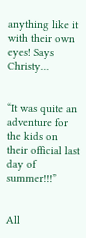anything like it with their own eyes! Says Christy…


“It was quite an adventure for the kids on their official last day of summer!!!”


All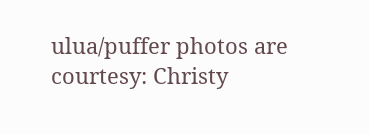ulua/puffer photos are courtesy: Christy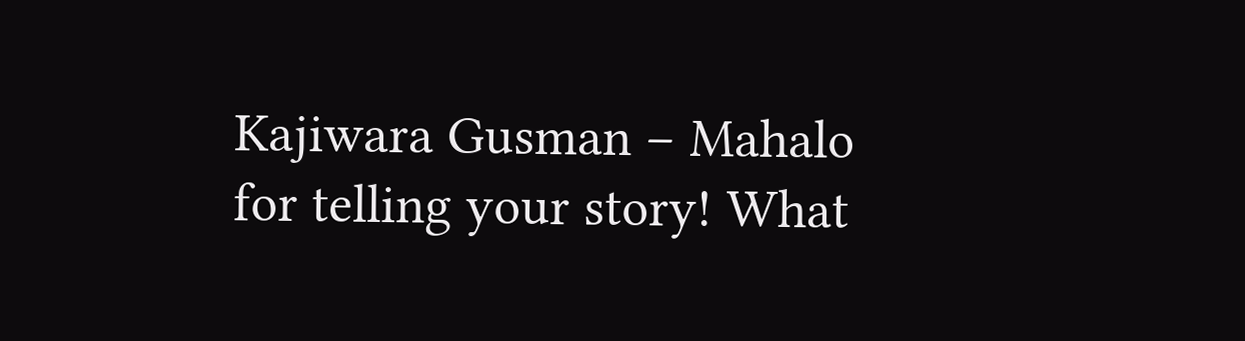Kajiwara Gusman – Mahalo for telling your story! What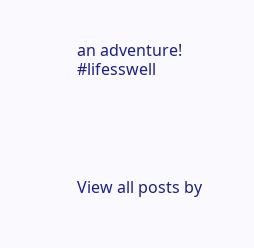an adventure! #lifesswell





View all posts by